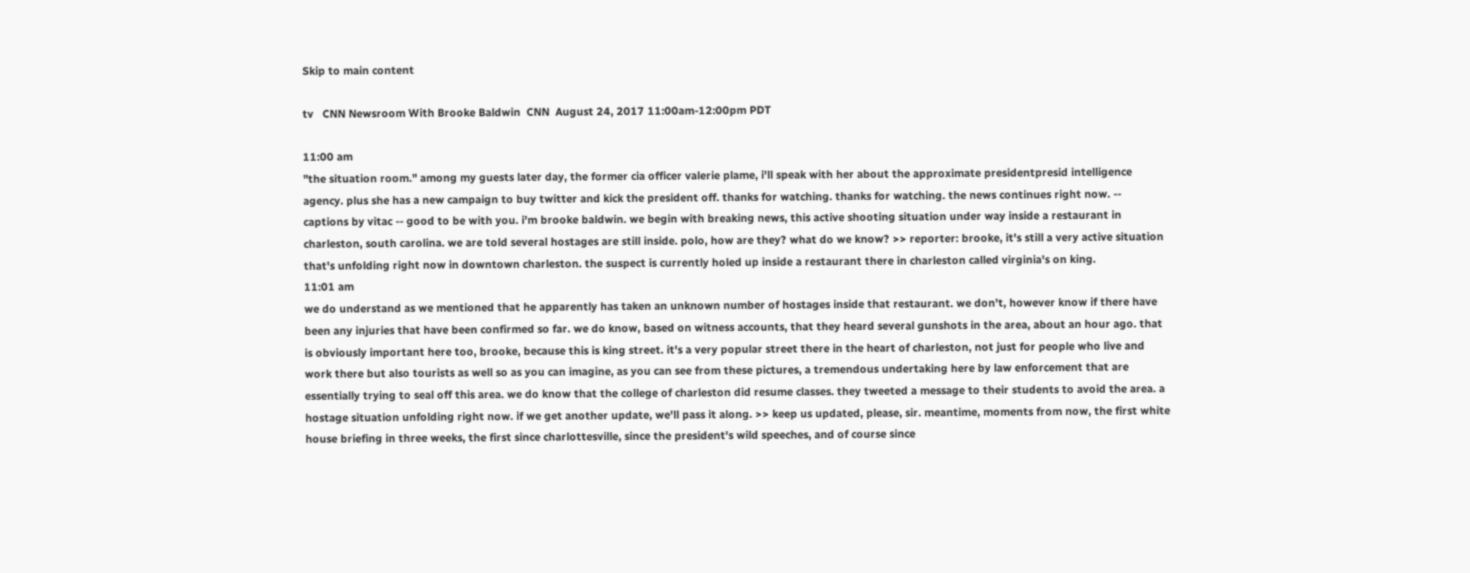Skip to main content

tv   CNN Newsroom With Brooke Baldwin  CNN  August 24, 2017 11:00am-12:00pm PDT

11:00 am
"the situation room." among my guests later day, the former cia officer valerie plame, i'll speak with her about the approximate presidentpresid intelligence agency. plus she has a new campaign to buy twitter and kick the president off. thanks for watching. thanks for watching. the news continues right now. -- captions by vitac -- good to be with you. i'm brooke baldwin. we begin with breaking news, this active shooting situation under way inside a restaurant in charleston, south carolina. we are told several hostages are still inside. polo, how are they? what do we know? >> reporter: brooke, it's still a very active situation that's unfolding right now in downtown charleston. the suspect is currently holed up inside a restaurant there in charleston called virginia's on king.
11:01 am
we do understand as we mentioned that he apparently has taken an unknown number of hostages inside that restaurant. we don't, however know if there have been any injuries that have been confirmed so far. we do know, based on witness accounts, that they heard several gunshots in the area, about an hour ago. that is obviously important here too, brooke, because this is king street. it's a very popular street there in the heart of charleston, not just for people who live and work there but also tourists as well so as you can imagine, as you can see from these pictures, a tremendous undertaking here by law enforcement that are essentially trying to seal off this area. we do know that the college of charleston did resume classes. they tweeted a message to their students to avoid the area. a hostage situation unfolding right now. if we get another update, we'll pass it along. >> keep us updated, please, sir. meantime, moments from now, the first white house briefing in three weeks, the first since charlottesville, since the president's wild speeches, and of course since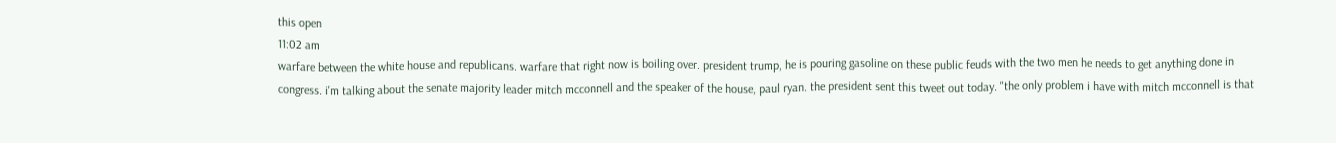this open
11:02 am
warfare between the white house and republicans. warfare that right now is boiling over. president trump, he is pouring gasoline on these public feuds with the two men he needs to get anything done in congress. i'm talking about the senate majority leader mitch mcconnell and the speaker of the house, paul ryan. the president sent this tweet out today. "the only problem i have with mitch mcconnell is that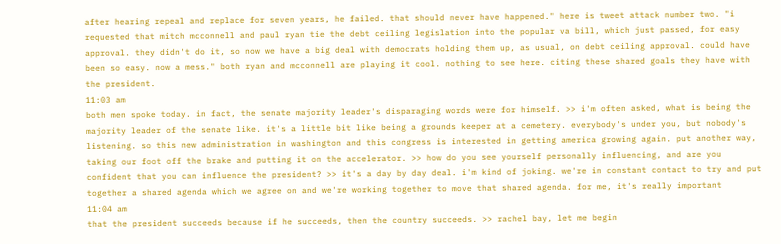after hearing repeal and replace for seven years, he failed. that should never have happened." here is tweet attack number two. "i requested that mitch mcconnell and paul ryan tie the debt ceiling legislation into the popular va bill, which just passed, for easy approval. they didn't do it, so now we have a big deal with democrats holding them up, as usual, on debt ceiling approval. could have been so easy. now a mess." both ryan and mcconnell are playing it cool. nothing to see here. citing these shared goals they have with the president.
11:03 am
both men spoke today. in fact, the senate majority leader's disparaging words were for himself. >> i'm often asked, what is being the majority leader of the senate like. it's a little bit like being a grounds keeper at a cemetery. everybody's under you, but nobody's listening. so this new administration in washington and this congress is interested in getting america growing again. put another way, taking our foot off the brake and putting it on the accelerator. >> how do you see yourself personally influencing, and are you confident that you can influence the president? >> it's a day by day deal. i'm kind of joking. we're in constant contact to try and put together a shared agenda which we agree on and we're working together to move that shared agenda. for me, it's really important
11:04 am
that the president succeeds because if he succeeds, then the country succeeds. >> rachel bay, let me begin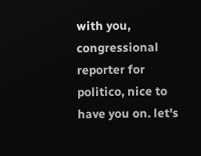with you, congressional reporter for politico, nice to have you on. let's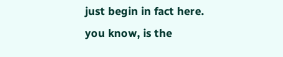just begin in fact here. you know, is the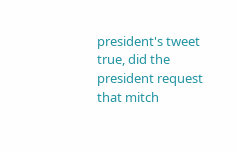president's tweet true, did the president request that mitch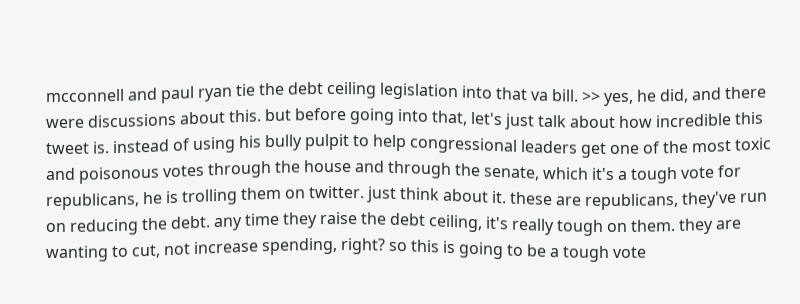mcconnell and paul ryan tie the debt ceiling legislation into that va bill. >> yes, he did, and there were discussions about this. but before going into that, let's just talk about how incredible this tweet is. instead of using his bully pulpit to help congressional leaders get one of the most toxic and poisonous votes through the house and through the senate, which it's a tough vote for republicans, he is trolling them on twitter. just think about it. these are republicans, they've run on reducing the debt. any time they raise the debt ceiling, it's really tough on them. they are wanting to cut, not increase spending, right? so this is going to be a tough vote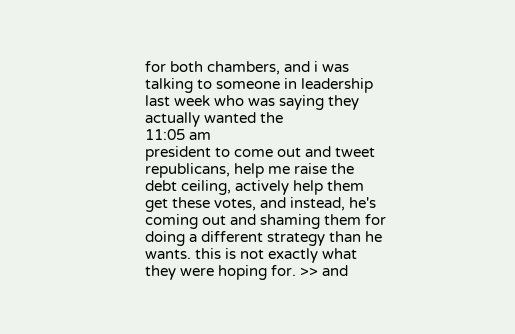for both chambers, and i was talking to someone in leadership last week who was saying they actually wanted the
11:05 am
president to come out and tweet republicans, help me raise the debt ceiling, actively help them get these votes, and instead, he's coming out and shaming them for doing a different strategy than he wants. this is not exactly what they were hoping for. >> and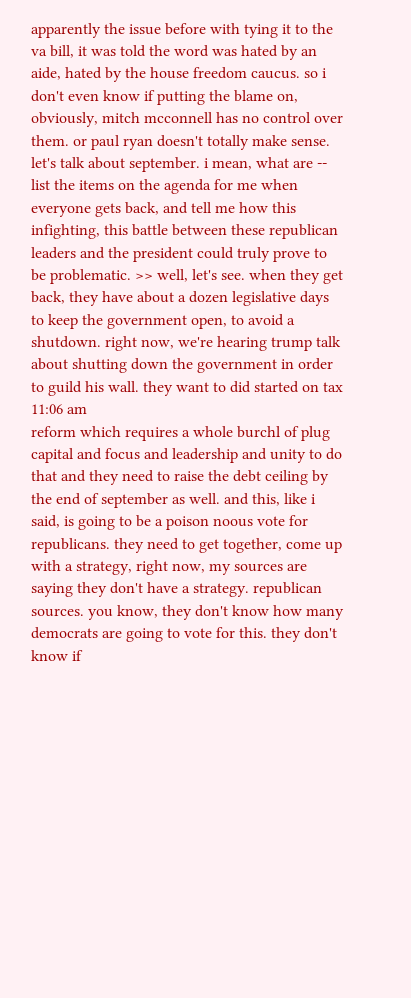apparently the issue before with tying it to the va bill, it was told the word was hated by an aide, hated by the house freedom caucus. so i don't even know if putting the blame on, obviously, mitch mcconnell has no control over them. or paul ryan doesn't totally make sense. let's talk about september. i mean, what are -- list the items on the agenda for me when everyone gets back, and tell me how this infighting, this battle between these republican leaders and the president could truly prove to be problematic. >> well, let's see. when they get back, they have about a dozen legislative days to keep the government open, to avoid a shutdown. right now, we're hearing trump talk about shutting down the government in order to guild his wall. they want to did started on tax
11:06 am
reform which requires a whole burchl of plug capital and focus and leadership and unity to do that and they need to raise the debt ceiling by the end of september as well. and this, like i said, is going to be a poison noous vote for republicans. they need to get together, come up with a strategy, right now, my sources are saying they don't have a strategy. republican sources. you know, they don't know how many democrats are going to vote for this. they don't know if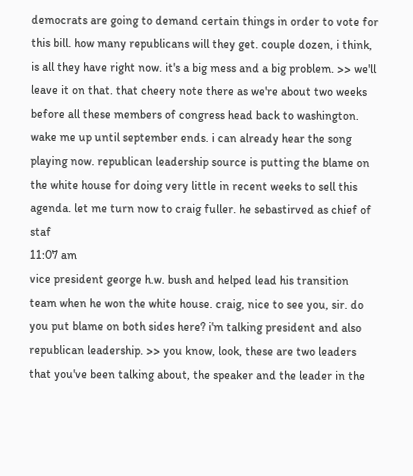democrats are going to demand certain things in order to vote for this bill. how many republicans will they get. couple dozen, i think, is all they have right now. it's a big mess and a big problem. >> we'll leave it on that. that cheery note there as we're about two weeks before all these members of congress head back to washington. wake me up until september ends. i can already hear the song playing now. republican leadership source is putting the blame on the white house for doing very little in recent weeks to sell this agenda. let me turn now to craig fuller. he sebastirved as chief of staf
11:07 am
vice president george h.w. bush and helped lead his transition team when he won the white house. craig, nice to see you, sir. do you put blame on both sides here? i'm talking president and also republican leadership. >> you know, look, these are two leaders that you've been talking about, the speaker and the leader in the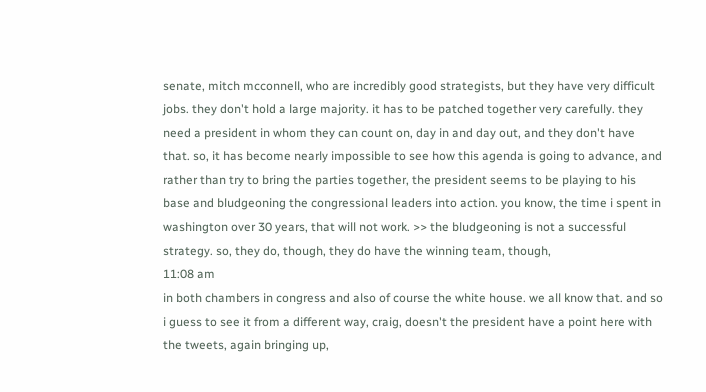senate, mitch mcconnell, who are incredibly good strategists, but they have very difficult jobs. they don't hold a large majority. it has to be patched together very carefully. they need a president in whom they can count on, day in and day out, and they don't have that. so, it has become nearly impossible to see how this agenda is going to advance, and rather than try to bring the parties together, the president seems to be playing to his base and bludgeoning the congressional leaders into action. you know, the time i spent in washington over 30 years, that will not work. >> the bludgeoning is not a successful strategy. so, they do, though, they do have the winning team, though,
11:08 am
in both chambers in congress and also of course the white house. we all know that. and so i guess to see it from a different way, craig, doesn't the president have a point here with the tweets, again bringing up,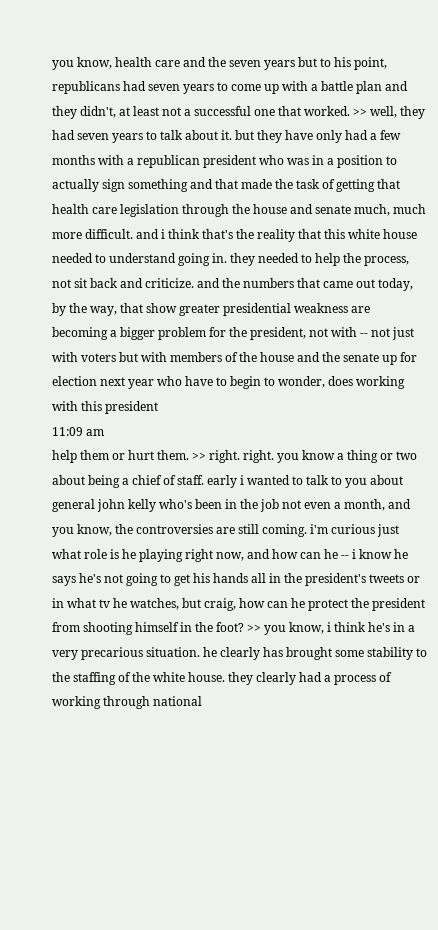you know, health care and the seven years but to his point, republicans had seven years to come up with a battle plan and they didn't, at least not a successful one that worked. >> well, they had seven years to talk about it. but they have only had a few months with a republican president who was in a position to actually sign something and that made the task of getting that health care legislation through the house and senate much, much more difficult. and i think that's the reality that this white house needed to understand going in. they needed to help the process, not sit back and criticize. and the numbers that came out today, by the way, that show greater presidential weakness are becoming a bigger problem for the president, not with -- not just with voters but with members of the house and the senate up for election next year who have to begin to wonder, does working with this president
11:09 am
help them or hurt them. >> right. right. you know a thing or two about being a chief of staff. early i wanted to talk to you about general john kelly who's been in the job not even a month, and you know, the controversies are still coming. i'm curious just what role is he playing right now, and how can he -- i know he says he's not going to get his hands all in the president's tweets or in what tv he watches, but craig, how can he protect the president from shooting himself in the foot? >> you know, i think he's in a very precarious situation. he clearly has brought some stability to the staffing of the white house. they clearly had a process of working through national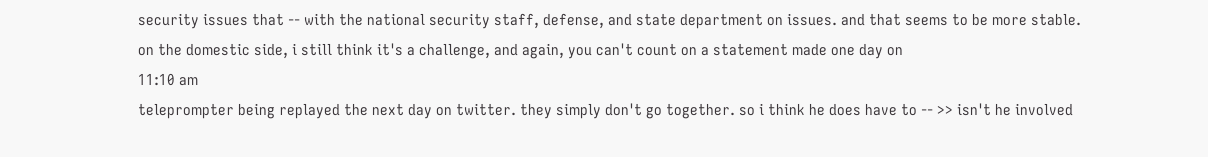security issues that -- with the national security staff, defense, and state department on issues. and that seems to be more stable. on the domestic side, i still think it's a challenge, and again, you can't count on a statement made one day on
11:10 am
teleprompter being replayed the next day on twitter. they simply don't go together. so i think he does have to -- >> isn't he involved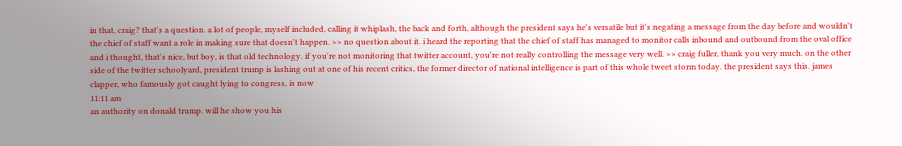in that, craig? that's a question. a lot of people, myself included, calling it whiplash, the back and forth, although the president says he's versatile but it's negating a message from the day before and wouldn't the chief of staff want a role in making sure that doesn't happen. >> no question about it. i heard the reporting that the chief of staff has managed to monitor calls inbound and outbound from the oval office and i thought, that's nice, but boy, is that old technology. if you're not monitoring that twitter account, you're not really controlling the message very well. >> craig fuller, thank you very much. on the other side of the twitter schoolyard, president trump is lashing out at one of his recent critics, the former director of national intelligence is part of this whole tweet storm today. the president says this. james clapper, who famously got caught lying to congress, is now
11:11 am
an authority on donald trump. will he show you his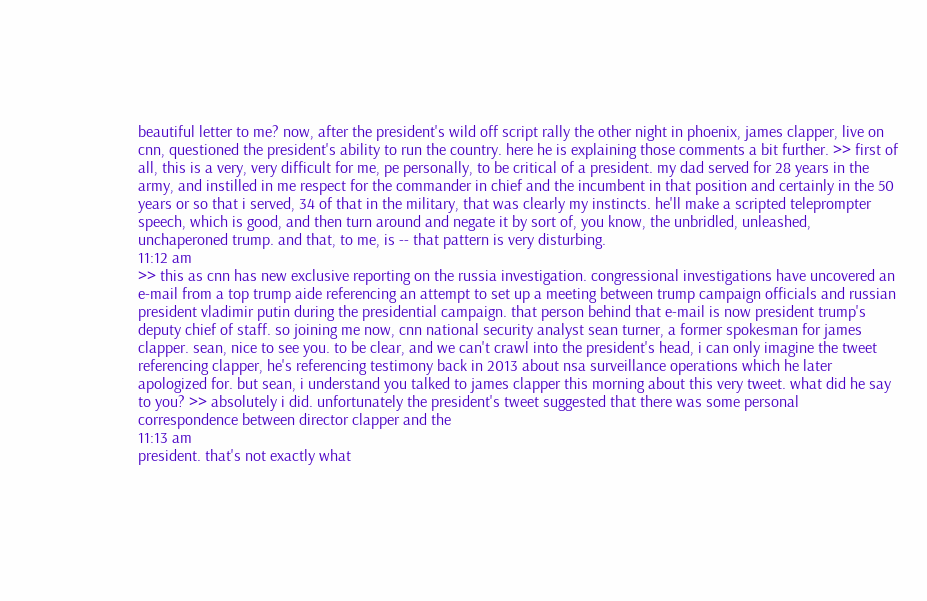beautiful letter to me? now, after the president's wild off script rally the other night in phoenix, james clapper, live on cnn, questioned the president's ability to run the country. here he is explaining those comments a bit further. >> first of all, this is a very, very difficult for me, pe personally, to be critical of a president. my dad served for 28 years in the army, and instilled in me respect for the commander in chief and the incumbent in that position and certainly in the 50 years or so that i served, 34 of that in the military, that was clearly my instincts. he'll make a scripted teleprompter speech, which is good, and then turn around and negate it by sort of, you know, the unbridled, unleashed, unchaperoned trump. and that, to me, is -- that pattern is very disturbing.
11:12 am
>> this as cnn has new exclusive reporting on the russia investigation. congressional investigations have uncovered an e-mail from a top trump aide referencing an attempt to set up a meeting between trump campaign officials and russian president vladimir putin during the presidential campaign. that person behind that e-mail is now president trump's deputy chief of staff. so joining me now, cnn national security analyst sean turner, a former spokesman for james clapper. sean, nice to see you. to be clear, and we can't crawl into the president's head, i can only imagine the tweet referencing clapper, he's referencing testimony back in 2013 about nsa surveillance operations which he later apologized for. but sean, i understand you talked to james clapper this morning about this very tweet. what did he say to you? >> absolutely i did. unfortunately the president's tweet suggested that there was some personal correspondence between director clapper and the
11:13 am
president. that's not exactly what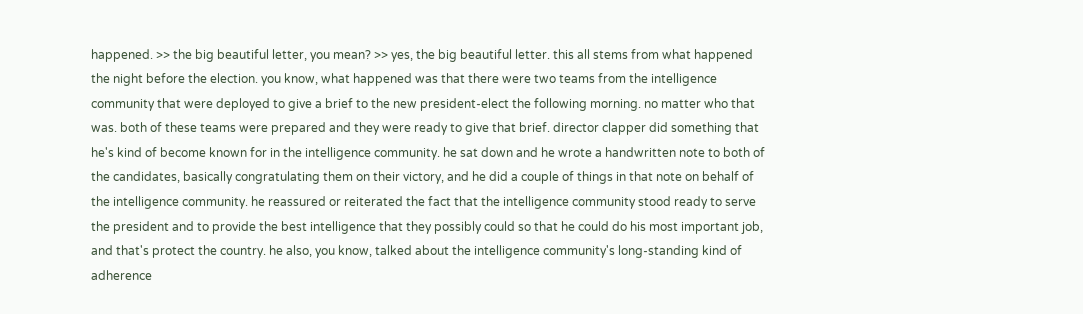happened. >> the big beautiful letter, you mean? >> yes, the big beautiful letter. this all stems from what happened the night before the election. you know, what happened was that there were two teams from the intelligence community that were deployed to give a brief to the new president-elect the following morning. no matter who that was. both of these teams were prepared and they were ready to give that brief. director clapper did something that he's kind of become known for in the intelligence community. he sat down and he wrote a handwritten note to both of the candidates, basically congratulating them on their victory, and he did a couple of things in that note on behalf of the intelligence community. he reassured or reiterated the fact that the intelligence community stood ready to serve the president and to provide the best intelligence that they possibly could so that he could do his most important job, and that's protect the country. he also, you know, talked about the intelligence community's long-standing kind of adherence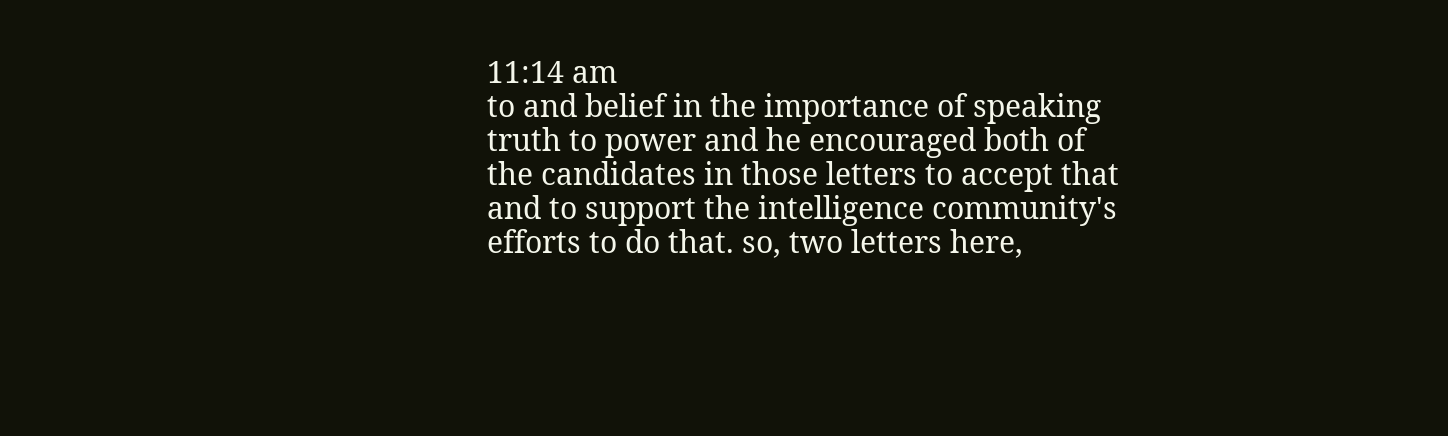11:14 am
to and belief in the importance of speaking truth to power and he encouraged both of the candidates in those letters to accept that and to support the intelligence community's efforts to do that. so, two letters here,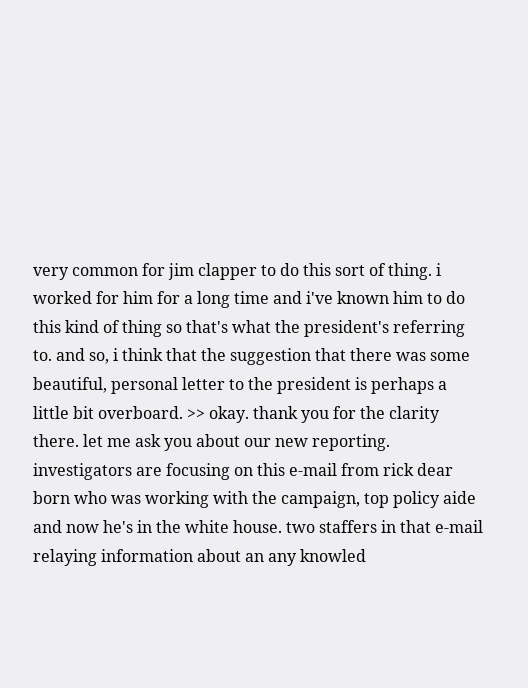very common for jim clapper to do this sort of thing. i worked for him for a long time and i've known him to do this kind of thing so that's what the president's referring to. and so, i think that the suggestion that there was some beautiful, personal letter to the president is perhaps a little bit overboard. >> okay. thank you for the clarity there. let me ask you about our new reporting. investigators are focusing on this e-mail from rick dear born who was working with the campaign, top policy aide and now he's in the white house. two staffers in that e-mail relaying information about an any knowled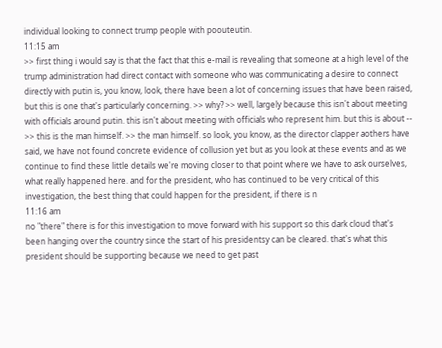individual looking to connect trump people with poouteutin.
11:15 am
>> first thing i would say is that the fact that this e-mail is revealing that someone at a high level of the trump administration had direct contact with someone who was communicating a desire to connect directly with putin is, you know, look, there have been a lot of concerning issues that have been raised, but this is one that's particularly concerning. >> why? >> well, largely because this isn't about meeting with officials around putin. this isn't about meeting with officials who represent him. but this is about -- >> this is the man himself. >> the man himself. so look, you know, as the director clapper aothers have said, we have not found concrete evidence of collusion yet but as you look at these events and as we continue to find these little details we're moving closer to that point where we have to ask ourselves, what really happened here. and for the president, who has continued to be very critical of this investigation, the best thing that could happen for the president, if there is n
11:16 am
no "there" there is for this investigation to move forward with his support so this dark cloud that's been hanging over the country since the start of his presidentsy can be cleared. that's what this president should be supporting because we need to get past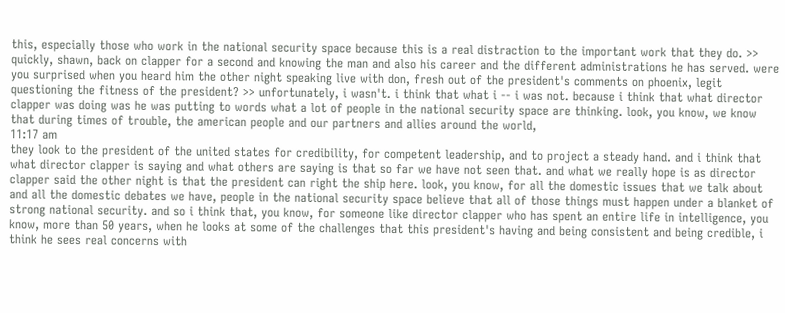this, especially those who work in the national security space because this is a real distraction to the important work that they do. >> quickly, shawn, back on clapper for a second and knowing the man and also his career and the different administrations he has served. were you surprised when you heard him the other night speaking live with don, fresh out of the president's comments on phoenix, legit questioning the fitness of the president? >> unfortunately, i wasn't. i think that what i -- i was not. because i think that what director clapper was doing was he was putting to words what a lot of people in the national security space are thinking. look, you know, we know that during times of trouble, the american people and our partners and allies around the world,
11:17 am
they look to the president of the united states for credibility, for competent leadership, and to project a steady hand. and i think that what director clapper is saying and what others are saying is that so far we have not seen that. and what we really hope is as director clapper said the other night is that the president can right the ship here. look, you know, for all the domestic issues that we talk about and all the domestic debates we have, people in the national security space believe that all of those things must happen under a blanket of strong national security. and so i think that, you know, for someone like director clapper who has spent an entire life in intelligence, you know, more than 50 years, when he looks at some of the challenges that this president's having and being consistent and being credible, i think he sees real concerns with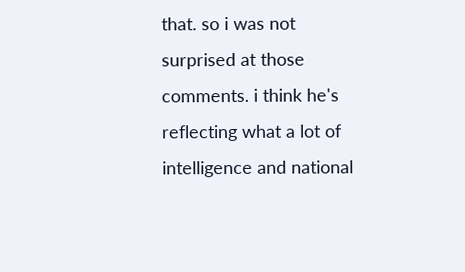that. so i was not surprised at those comments. i think he's reflecting what a lot of intelligence and national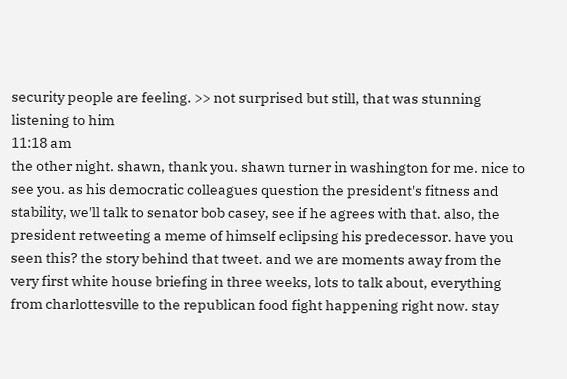security people are feeling. >> not surprised but still, that was stunning listening to him
11:18 am
the other night. shawn, thank you. shawn turner in washington for me. nice to see you. as his democratic colleagues question the president's fitness and stability, we'll talk to senator bob casey, see if he agrees with that. also, the president retweeting a meme of himself eclipsing his predecessor. have you seen this? the story behind that tweet. and we are moments away from the very first white house briefing in three weeks, lots to talk about, everything from charlottesville to the republican food fight happening right now. stay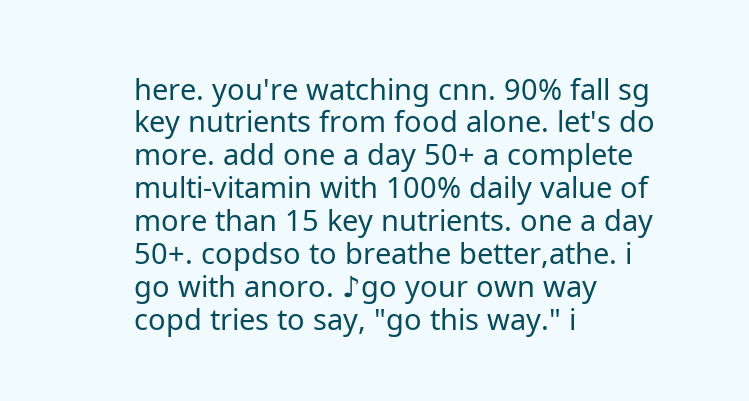here. you're watching cnn. 90% fall sg key nutrients from food alone. let's do more. add one a day 50+ a complete multi-vitamin with 100% daily value of more than 15 key nutrients. one a day 50+. copdso to breathe better,athe. i go with anoro. ♪go your own way copd tries to say, "go this way." i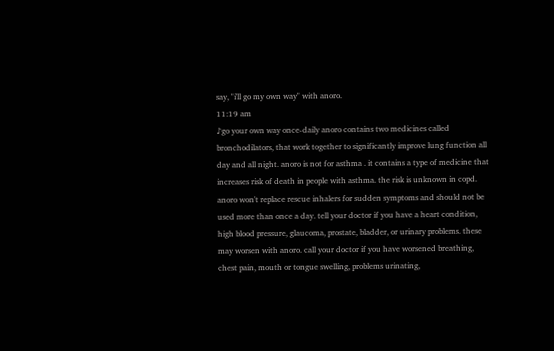say, "i'll go my own way" with anoro.
11:19 am
♪go your own way once-daily anoro contains two medicines called bronchodilators, that work together to significantly improve lung function all day and all night. anoro is not for asthma . it contains a type of medicine that increases risk of death in people with asthma. the risk is unknown in copd. anoro won't replace rescue inhalers for sudden symptoms and should not be used more than once a day. tell your doctor if you have a heart condition, high blood pressure, glaucoma, prostate, bladder, or urinary problems. these may worsen with anoro. call your doctor if you have worsened breathing, chest pain, mouth or tongue swelling, problems urinating,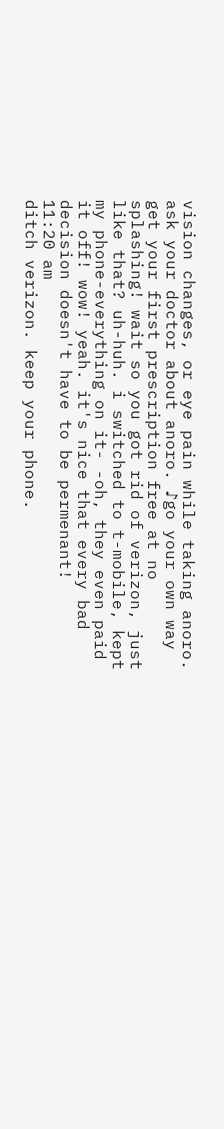vision changes, or eye pain while taking anoro. ask your doctor about anoro. ♪go your own way get your first prescription free at no splashing! wait so you got rid of verizon, just like that? uh-huh. i switched to t-mobile, kept my phone-everything on it- -oh, they even paid it off! wow! yeah. it's nice that every bad decision doesn't have to be permenant!
11:20 am
ditch verizon. keep your phone.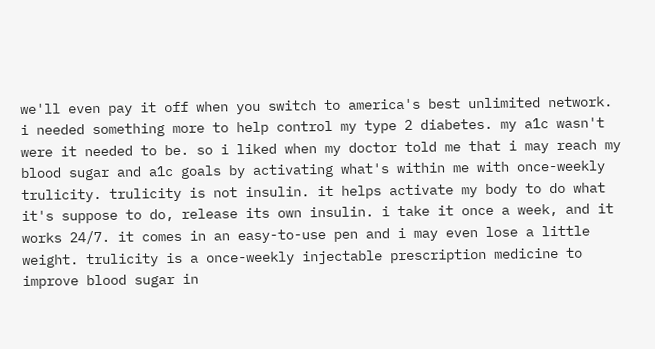we'll even pay it off when you switch to america's best unlimited network. i needed something more to help control my type 2 diabetes. my a1c wasn't were it needed to be. so i liked when my doctor told me that i may reach my blood sugar and a1c goals by activating what's within me with once-weekly trulicity. trulicity is not insulin. it helps activate my body to do what it's suppose to do, release its own insulin. i take it once a week, and it works 24/7. it comes in an easy-to-use pen and i may even lose a little weight. trulicity is a once-weekly injectable prescription medicine to improve blood sugar in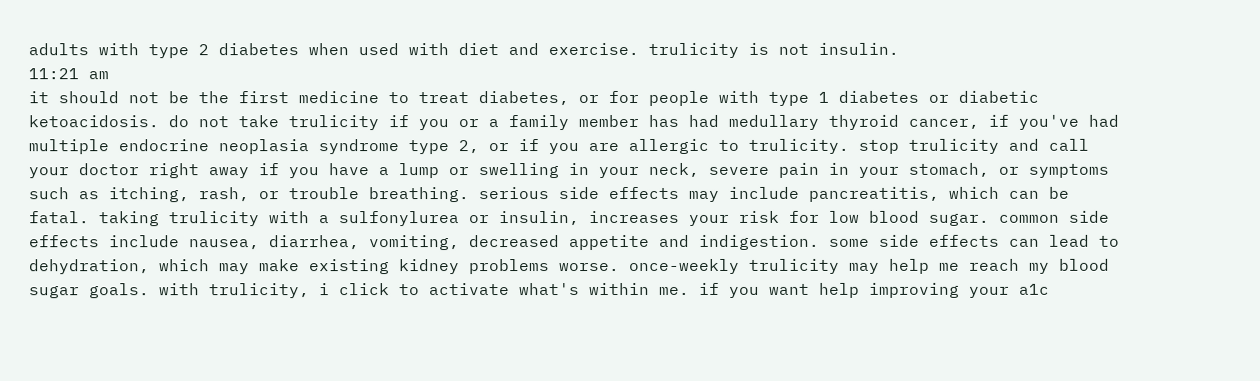adults with type 2 diabetes when used with diet and exercise. trulicity is not insulin.
11:21 am
it should not be the first medicine to treat diabetes, or for people with type 1 diabetes or diabetic ketoacidosis. do not take trulicity if you or a family member has had medullary thyroid cancer, if you've had multiple endocrine neoplasia syndrome type 2, or if you are allergic to trulicity. stop trulicity and call your doctor right away if you have a lump or swelling in your neck, severe pain in your stomach, or symptoms such as itching, rash, or trouble breathing. serious side effects may include pancreatitis, which can be fatal. taking trulicity with a sulfonylurea or insulin, increases your risk for low blood sugar. common side effects include nausea, diarrhea, vomiting, decreased appetite and indigestion. some side effects can lead to dehydration, which may make existing kidney problems worse. once-weekly trulicity may help me reach my blood sugar goals. with trulicity, i click to activate what's within me. if you want help improving your a1c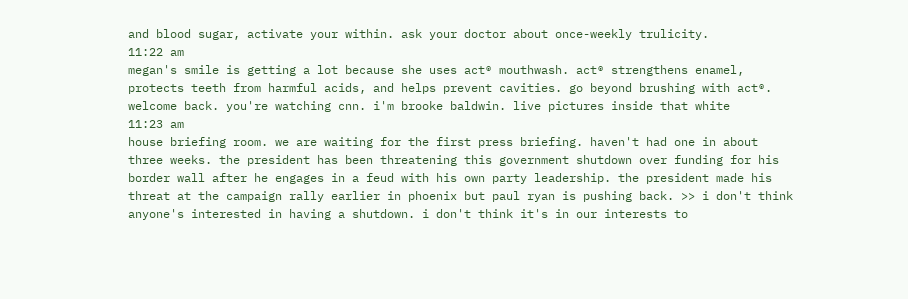and blood sugar, activate your within. ask your doctor about once-weekly trulicity.
11:22 am
megan's smile is getting a lot because she uses act® mouthwash. act® strengthens enamel, protects teeth from harmful acids, and helps prevent cavities. go beyond brushing with act®. welcome back. you're watching cnn. i'm brooke baldwin. live pictures inside that white
11:23 am
house briefing room. we are waiting for the first press briefing. haven't had one in about three weeks. the president has been threatening this government shutdown over funding for his border wall after he engages in a feud with his own party leadership. the president made his threat at the campaign rally earlier in phoenix but paul ryan is pushing back. >> i don't think anyone's interested in having a shutdown. i don't think it's in our interests to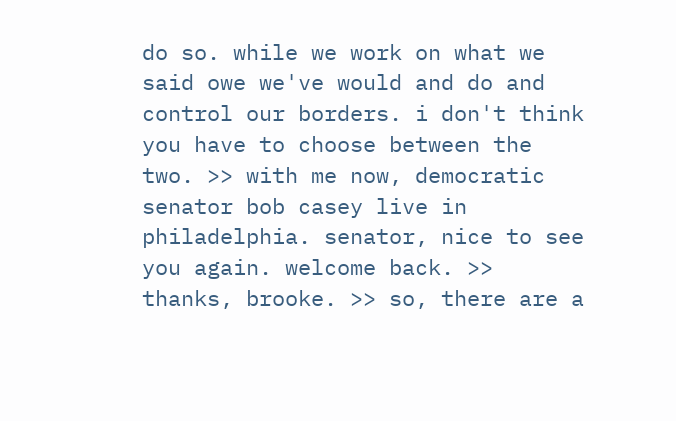do so. while we work on what we said owe we've would and do and control our borders. i don't think you have to choose between the two. >> with me now, democratic senator bob casey live in philadelphia. senator, nice to see you again. welcome back. >> thanks, brooke. >> so, there are a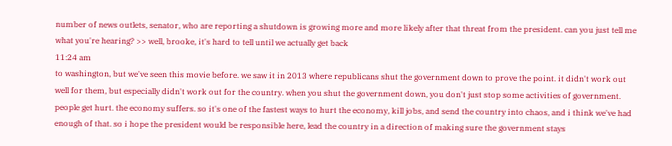number of news outlets, senator, who are reporting a shutdown is growing more and more likely after that threat from the president. can you just tell me what you're hearing? >> well, brooke, it's hard to tell until we actually get back
11:24 am
to washington, but we've seen this movie before. we saw it in 2013 where republicans shut the government down to prove the point. it didn't work out well for them, but especially didn't work out for the country. when you shut the government down, you don't just stop some activities of government. people get hurt. the economy suffers. so it's one of the fastest ways to hurt the economy, kill jobs, and send the country into chaos, and i think we've had enough of that. so i hope the president would be responsible here, lead the country in a direction of making sure the government stays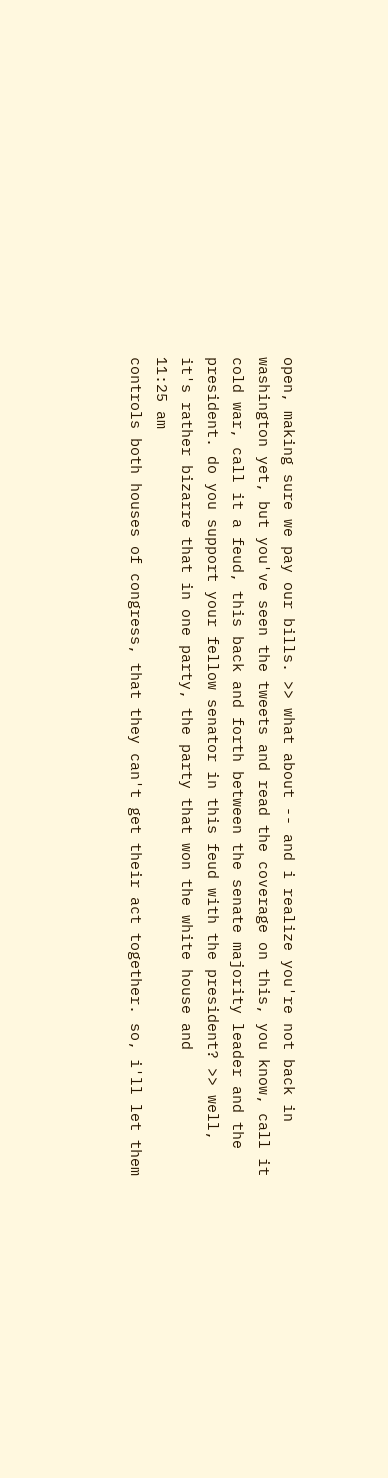open, making sure we pay our bills. >> what about -- and i realize you're not back in washington yet, but you've seen the tweets and read the coverage on this, you know, call it cold war, call it a feud, this back and forth between the senate majority leader and the president. do you support your fellow senator in this feud with the president? >> well, it's rather bizarre that in one party, the party that won the white house and
11:25 am
controls both houses of congress, that they can't get their act together. so, i'll let them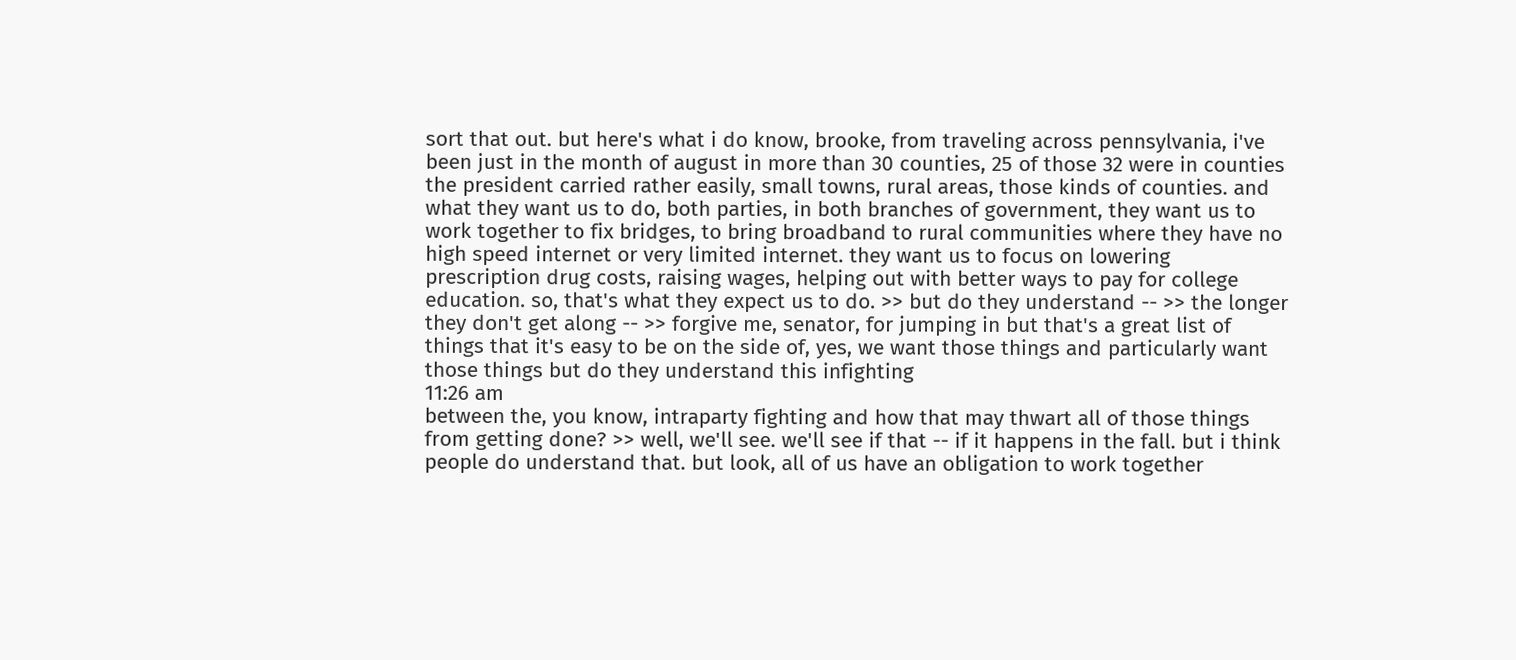sort that out. but here's what i do know, brooke, from traveling across pennsylvania, i've been just in the month of august in more than 30 counties, 25 of those 32 were in counties the president carried rather easily, small towns, rural areas, those kinds of counties. and what they want us to do, both parties, in both branches of government, they want us to work together to fix bridges, to bring broadband to rural communities where they have no high speed internet or very limited internet. they want us to focus on lowering prescription drug costs, raising wages, helping out with better ways to pay for college education. so, that's what they expect us to do. >> but do they understand -- >> the longer they don't get along -- >> forgive me, senator, for jumping in but that's a great list of things that it's easy to be on the side of, yes, we want those things and particularly want those things but do they understand this infighting
11:26 am
between the, you know, intraparty fighting and how that may thwart all of those things from getting done? >> well, we'll see. we'll see if that -- if it happens in the fall. but i think people do understand that. but look, all of us have an obligation to work together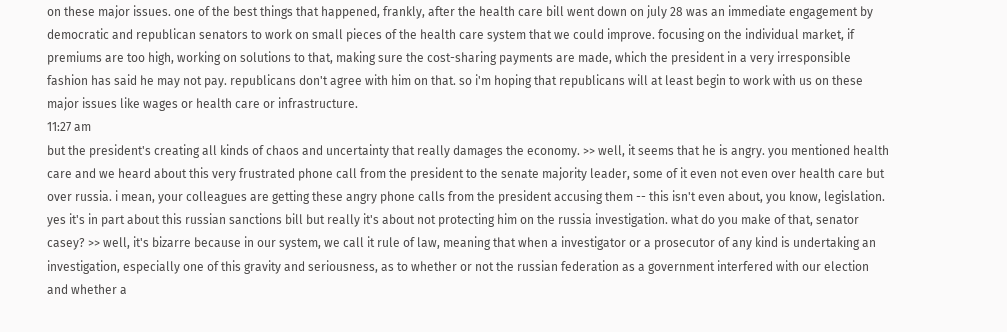on these major issues. one of the best things that happened, frankly, after the health care bill went down on july 28 was an immediate engagement by democratic and republican senators to work on small pieces of the health care system that we could improve. focusing on the individual market, if premiums are too high, working on solutions to that, making sure the cost-sharing payments are made, which the president in a very irresponsible fashion has said he may not pay. republicans don't agree with him on that. so i'm hoping that republicans will at least begin to work with us on these major issues like wages or health care or infrastructure.
11:27 am
but the president's creating all kinds of chaos and uncertainty that really damages the economy. >> well, it seems that he is angry. you mentioned health care and we heard about this very frustrated phone call from the president to the senate majority leader, some of it even not even over health care but over russia. i mean, your colleagues are getting these angry phone calls from the president accusing them -- this isn't even about, you know, legislation. yes it's in part about this russian sanctions bill but really it's about not protecting him on the russia investigation. what do you make of that, senator casey? >> well, it's bizarre because in our system, we call it rule of law, meaning that when a investigator or a prosecutor of any kind is undertaking an investigation, especially one of this gravity and seriousness, as to whether or not the russian federation as a government interfered with our election and whether a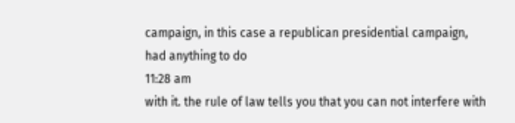campaign, in this case a republican presidential campaign, had anything to do
11:28 am
with it. the rule of law tells you that you can not interfere with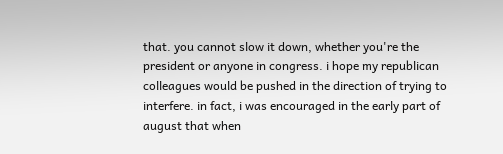that. you cannot slow it down, whether you're the president or anyone in congress. i hope my republican colleagues would be pushed in the direction of trying to interfere. in fact, i was encouraged in the early part of august that when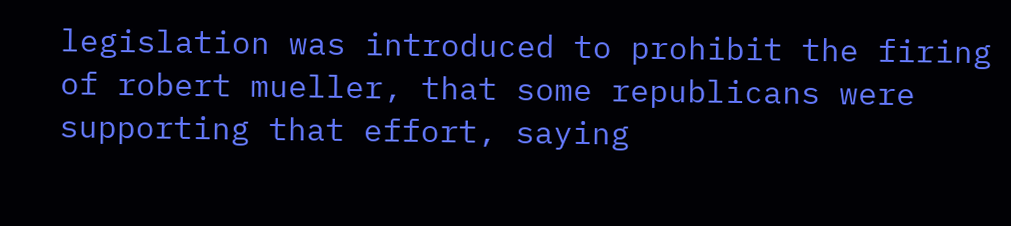legislation was introduced to prohibit the firing of robert mueller, that some republicans were supporting that effort, saying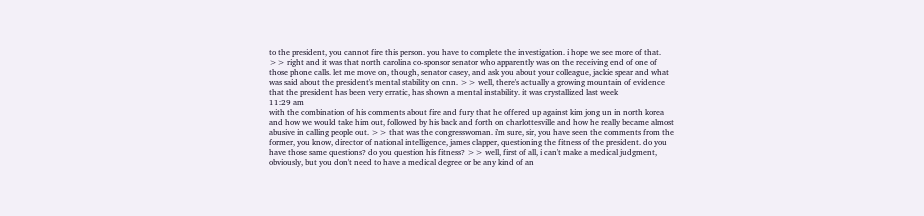to the president, you cannot fire this person. you have to complete the investigation. i hope we see more of that. >> right and it was that north carolina co-sponsor senator who apparently was on the receiving end of one of those phone calls. let me move on, though, senator casey, and ask you about your colleague, jackie spear and what was said about the president's mental stability on cnn. >> well, there's actually a growing mountain of evidence that the president has been very erratic, has shown a mental instability. it was crystallized last week
11:29 am
with the combination of his comments about fire and fury that he offered up against kim jong un in north korea and how we would take him out, followed by his back and forth on charlottesville and how he really became almost abusive in calling people out. >> that was the congresswoman. i'm sure, sir, you have seen the comments from the former, you know, director of national intelligence, james clapper, questioning the fitness of the president. do you have those same questions? do you question his fitness? >> well, first of all, i can't make a medical judgment, obviously, but you don't need to have a medical degree or be any kind of an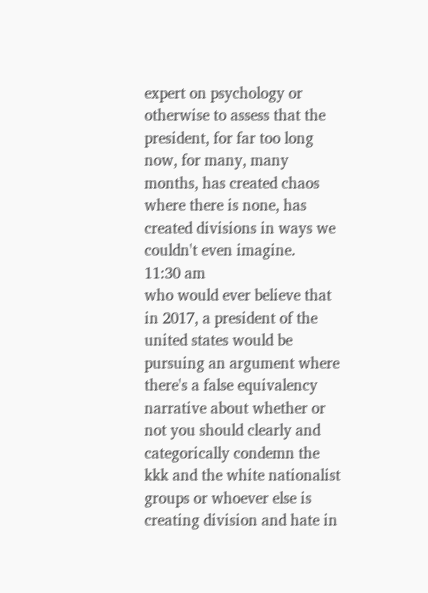expert on psychology or otherwise to assess that the president, for far too long now, for many, many months, has created chaos where there is none, has created divisions in ways we couldn't even imagine.
11:30 am
who would ever believe that in 2017, a president of the united states would be pursuing an argument where there's a false equivalency narrative about whether or not you should clearly and categorically condemn the kkk and the white nationalist groups or whoever else is creating division and hate in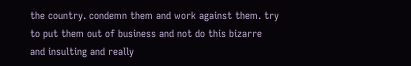the country. condemn them and work against them. try to put them out of business and not do this bizarre and insulting and really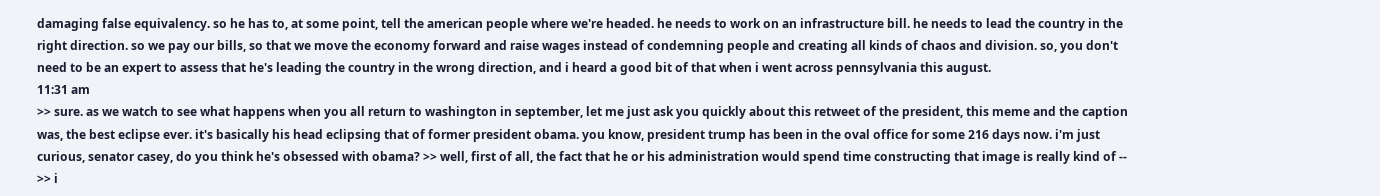damaging false equivalency. so he has to, at some point, tell the american people where we're headed. he needs to work on an infrastructure bill. he needs to lead the country in the right direction. so we pay our bills, so that we move the economy forward and raise wages instead of condemning people and creating all kinds of chaos and division. so, you don't need to be an expert to assess that he's leading the country in the wrong direction, and i heard a good bit of that when i went across pennsylvania this august.
11:31 am
>> sure. as we watch to see what happens when you all return to washington in september, let me just ask you quickly about this retweet of the president, this meme and the caption was, the best eclipse ever. it's basically his head eclipsing that of former president obama. you know, president trump has been in the oval office for some 216 days now. i'm just curious, senator casey, do you think he's obsessed with obama? >> well, first of all, the fact that he or his administration would spend time constructing that image is really kind of -- >> i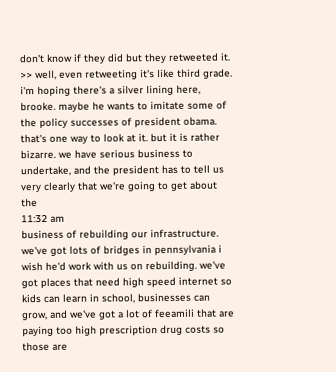don't know if they did but they retweeted it. >> well, even retweeting it's like third grade. i'm hoping there's a silver lining here, brooke. maybe he wants to imitate some of the policy successes of president obama. that's one way to look at it. but it is rather bizarre. we have serious business to undertake, and the president has to tell us very clearly that we're going to get about the
11:32 am
business of rebuilding our infrastructure. we've got lots of bridges in pennsylvania i wish he'd work with us on rebuilding. we've got places that need high speed internet so kids can learn in school, businesses can grow, and we've got a lot of feeamili that are paying too high prescription drug costs so those are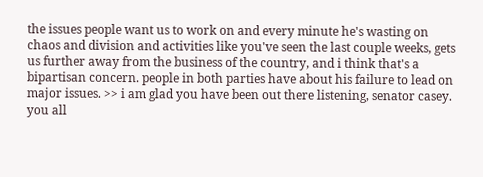the issues people want us to work on and every minute he's wasting on chaos and division and activities like you've seen the last couple weeks, gets us further away from the business of the country, and i think that's a bipartisan concern. people in both parties have about his failure to lead on major issues. >> i am glad you have been out there listening, senator casey. you all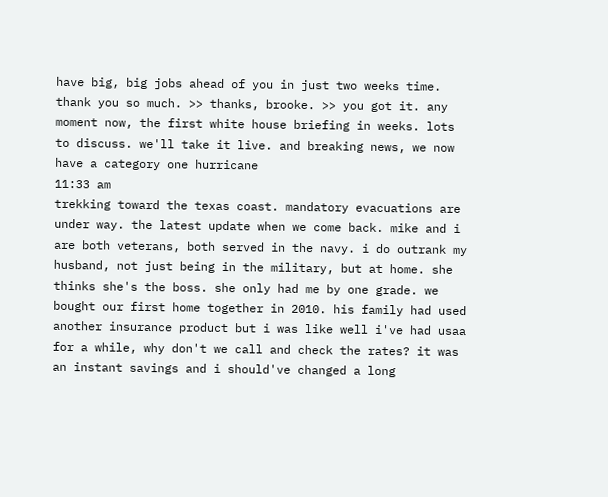have big, big jobs ahead of you in just two weeks time. thank you so much. >> thanks, brooke. >> you got it. any moment now, the first white house briefing in weeks. lots to discuss. we'll take it live. and breaking news, we now have a category one hurricane
11:33 am
trekking toward the texas coast. mandatory evacuations are under way. the latest update when we come back. mike and i are both veterans, both served in the navy. i do outrank my husband, not just being in the military, but at home. she thinks she's the boss. she only had me by one grade. we bought our first home together in 2010. his family had used another insurance product but i was like well i've had usaa for a while, why don't we call and check the rates? it was an instant savings and i should've changed a long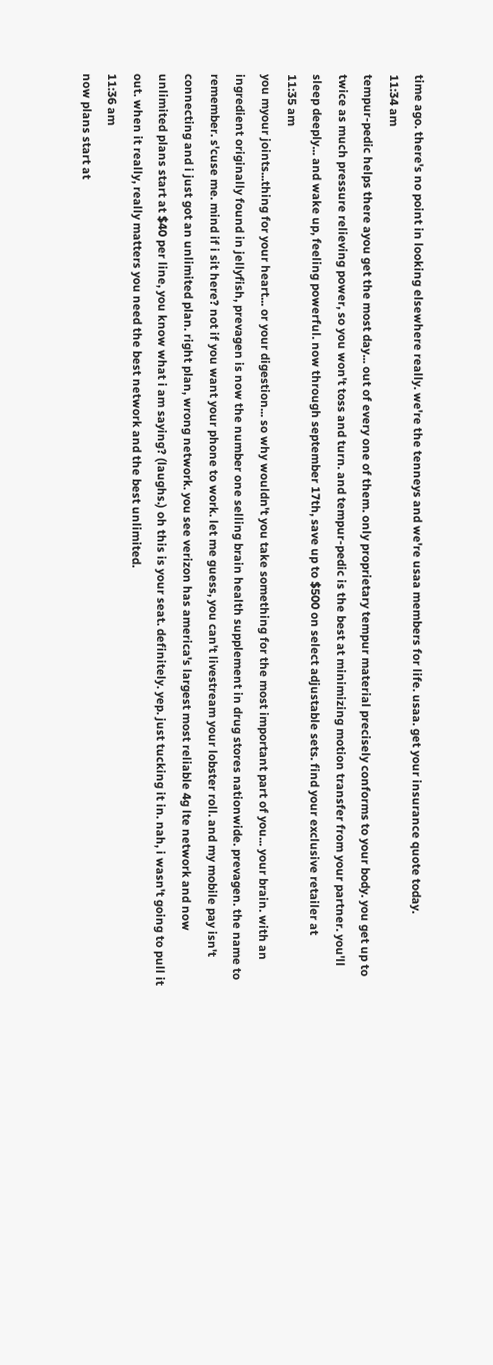time ago. there's no point in looking elsewhere really. we're the tenneys and we're usaa members for life. usaa. get your insurance quote today.
11:34 am
tempur-pedic helps there ayou get the most day... out of every one of them. only proprietary tempur material precisely conforms to your body. you get up to twice as much pressure relieving power, so you won't toss and turn. and tempur-pedic is the best at minimizing motion transfer from your partner. you'll sleep deeply... and wake up, feeling powerful. now through september 17th, save up to $500 on select adjustable sets. find your exclusive retailer at
11:35 am
you myour joints...thing for your heart... or your digestion... so why wouldn't you take something for the most important part of you... your brain. with an ingredient originally found in jellyfish, prevagen is now the number one selling brain health supplement in drug stores nationwide. prevagen. the name to remember. s'cuse me. mind if i sit here? not if you want your phone to work. let me guess, you can't livestream your lobster roll. and my mobile pay isn't connecting and i just got an unlimited plan. right plan, wrong network. you see verizon has america's largest most reliable 4g lte network and now unlimited plans start at $40 per line, you know what i am saying? (laughs.) oh this is your seat. definitely. yep. just tucking it in. nah, i wasn't going to pull it out. when it really, really matters you need the best network and the best unlimited.
11:36 am
now plans start at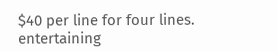$40 per line for four lines. entertaining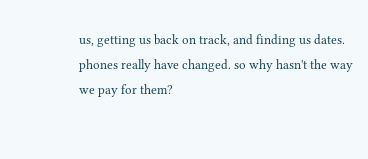us, getting us back on track, and finding us dates. phones really have changed. so why hasn't the way we pay for them?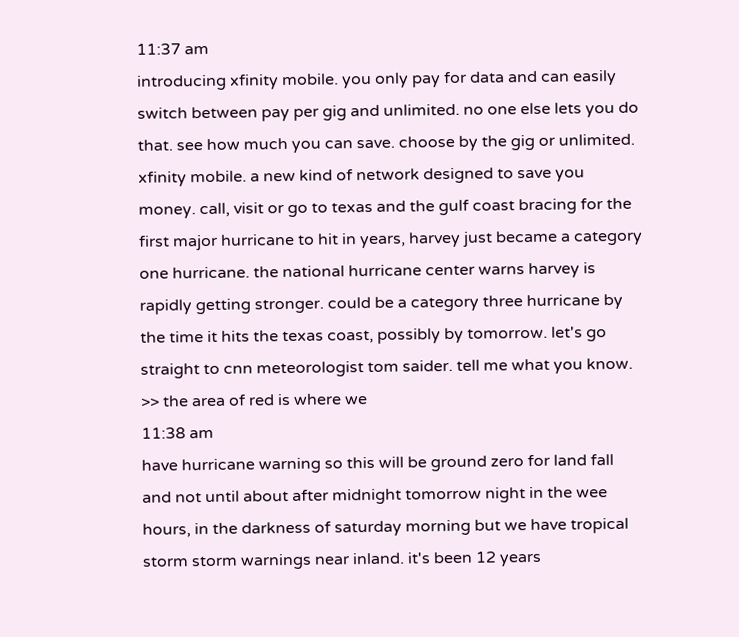11:37 am
introducing xfinity mobile. you only pay for data and can easily switch between pay per gig and unlimited. no one else lets you do that. see how much you can save. choose by the gig or unlimited. xfinity mobile. a new kind of network designed to save you money. call, visit or go to texas and the gulf coast bracing for the first major hurricane to hit in years, harvey just became a category one hurricane. the national hurricane center warns harvey is rapidly getting stronger. could be a category three hurricane by the time it hits the texas coast, possibly by tomorrow. let's go straight to cnn meteorologist tom saider. tell me what you know. >> the area of red is where we
11:38 am
have hurricane warning so this will be ground zero for land fall and not until about after midnight tomorrow night in the wee hours, in the darkness of saturday morning but we have tropical storm storm warnings near inland. it's been 12 years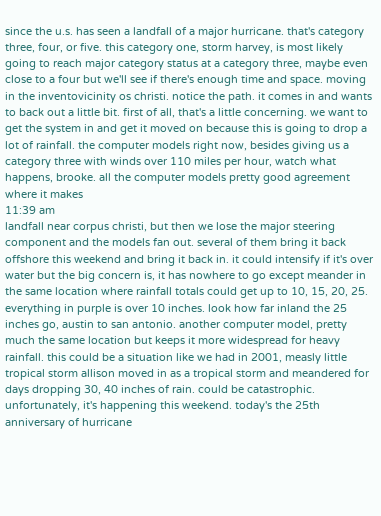since the u.s. has seen a landfall of a major hurricane. that's category three, four, or five. this category one, storm harvey, is most likely going to reach major category status at a category three, maybe even close to a four but we'll see if there's enough time and space. moving in the inventovicinity os christi. notice the path. it comes in and wants to back out a little bit. first of all, that's a little concerning. we want to get the system in and get it moved on because this is going to drop a lot of rainfall. the computer models right now, besides giving us a category three with winds over 110 miles per hour, watch what happens, brooke. all the computer models pretty good agreement where it makes
11:39 am
landfall near corpus christi, but then we lose the major steering component and the models fan out. several of them bring it back offshore this weekend and bring it back in. it could intensify if it's over water but the big concern is, it has nowhere to go except meander in the same location where rainfall totals could get up to 10, 15, 20, 25. everything in purple is over 10 inches. look how far inland the 25 inches go, austin to san antonio. another computer model, pretty much the same location but keeps it more widespread for heavy rainfall. this could be a situation like we had in 2001, measly little tropical storm allison moved in as a tropical storm and meandered for days dropping 30, 40 inches of rain. could be catastrophic. unfortunately, it's happening this weekend. today's the 25th anniversary of hurricane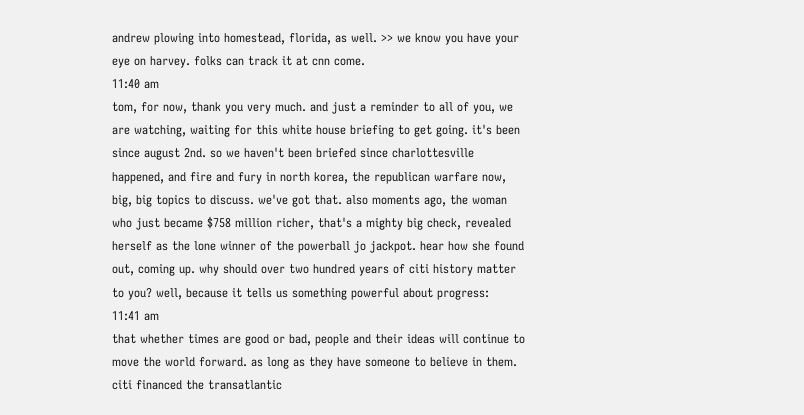andrew plowing into homestead, florida, as well. >> we know you have your eye on harvey. folks can track it at cnn come.
11:40 am
tom, for now, thank you very much. and just a reminder to all of you, we are watching, waiting for this white house briefing to get going. it's been since august 2nd. so we haven't been briefed since charlottesville happened, and fire and fury in north korea, the republican warfare now, big, big topics to discuss. we've got that. also moments ago, the woman who just became $758 million richer, that's a mighty big check, revealed herself as the lone winner of the powerball jo jackpot. hear how she found out, coming up. why should over two hundred years of citi history matter to you? well, because it tells us something powerful about progress:
11:41 am
that whether times are good or bad, people and their ideas will continue to move the world forward. as long as they have someone to believe in them. citi financed the transatlantic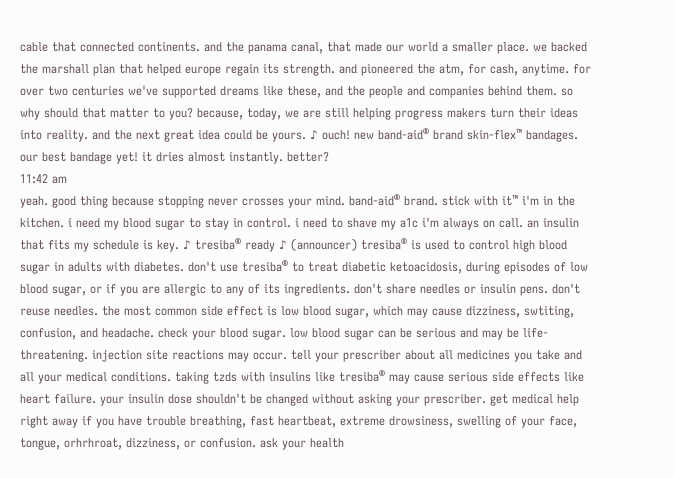cable that connected continents. and the panama canal, that made our world a smaller place. we backed the marshall plan that helped europe regain its strength. and pioneered the atm, for cash, anytime. for over two centuries we've supported dreams like these, and the people and companies behind them. so why should that matter to you? because, today, we are still helping progress makers turn their ideas into reality. and the next great idea could be yours. ♪ ouch! new band-aid® brand skin-flex™ bandages. our best bandage yet! it dries almost instantly. better?
11:42 am
yeah. good thing because stopping never crosses your mind. band-aid® brand. stick with it™ i'm in the kitchen. i need my blood sugar to stay in control. i need to shave my a1c i'm always on call. an insulin that fits my schedule is key. ♪ tresiba® ready ♪ (announcer) tresiba® is used to control high blood sugar in adults with diabetes. don't use tresiba® to treat diabetic ketoacidosis, during episodes of low blood sugar, or if you are allergic to any of its ingredients. don't share needles or insulin pens. don't reuse needles. the most common side effect is low blood sugar, which may cause dizziness, swtiting, confusion, and headache. check your blood sugar. low blood sugar can be serious and may be life-threatening. injection site reactions may occur. tell your prescriber about all medicines you take and all your medical conditions. taking tzds with insulins like tresiba® may cause serious side effects like heart failure. your insulin dose shouldn't be changed without asking your prescriber. get medical help right away if you have trouble breathing, fast heartbeat, extreme drowsiness, swelling of your face, tongue, orhrhroat, dizziness, or confusion. ask your health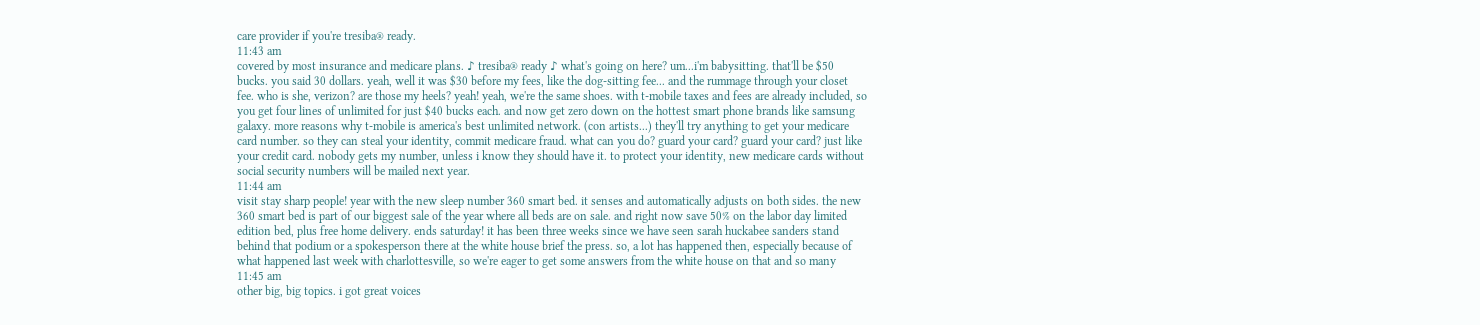care provider if you're tresiba® ready.
11:43 am
covered by most insurance and medicare plans. ♪ tresiba® ready ♪ what's going on here? um...i'm babysitting. that'll be $50 bucks. you said 30 dollars. yeah, well it was $30 before my fees, like the dog-sitting fee... and the rummage through your closet fee. who is she, verizon? are those my heels? yeah! yeah, we're the same shoes. with t-mobile taxes and fees are already included, so you get four lines of unlimited for just $40 bucks each. and now get zero down on the hottest smart phone brands like samsung galaxy. more reasons why t-mobile is america's best unlimited network. (con artists...) they'll try anything to get your medicare card number. so they can steal your identity, commit medicare fraud. what can you do? guard your card? guard your card? just like your credit card. nobody gets my number, unless i know they should have it. to protect your identity, new medicare cards without social security numbers will be mailed next year.
11:44 am
visit stay sharp people! year with the new sleep number 360 smart bed. it senses and automatically adjusts on both sides. the new 360 smart bed is part of our biggest sale of the year where all beds are on sale. and right now save 50% on the labor day limited edition bed, plus free home delivery. ends saturday! it has been three weeks since we have seen sarah huckabee sanders stand behind that podium or a spokesperson there at the white house brief the press. so, a lot has happened then, especially because of what happened last week with charlottesville, so we're eager to get some answers from the white house on that and so many
11:45 am
other big, big topics. i got great voices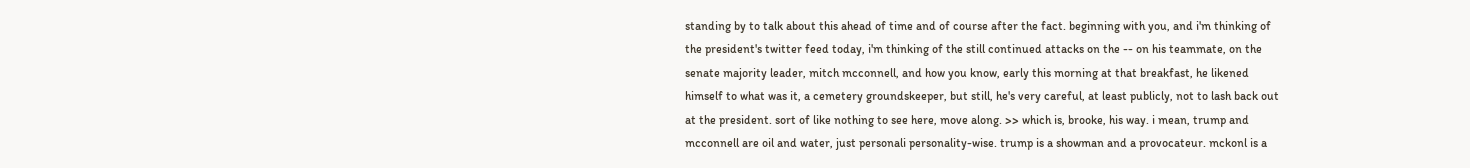standing by to talk about this ahead of time and of course after the fact. beginning with you, and i'm thinking of the president's twitter feed today, i'm thinking of the still continued attacks on the -- on his teammate, on the senate majority leader, mitch mcconnell, and how you know, early this morning at that breakfast, he likened himself to what was it, a cemetery groundskeeper, but still, he's very careful, at least publicly, not to lash back out at the president. sort of like nothing to see here, move along. >> which is, brooke, his way. i mean, trump and mcconnell are oil and water, just personali personality-wise. trump is a showman and a provocateur. mckonl is a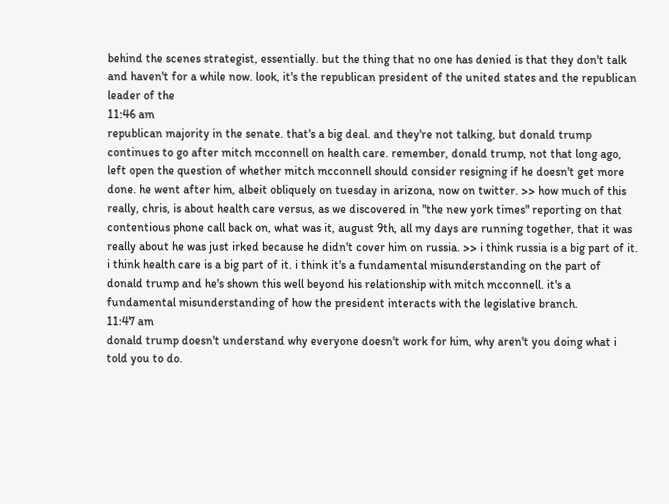behind the scenes strategist, essentially. but the thing that no one has denied is that they don't talk and haven't for a while now. look, it's the republican president of the united states and the republican leader of the
11:46 am
republican majority in the senate. that's a big deal. and they're not talking, but donald trump continues to go after mitch mcconnell on health care. remember, donald trump, not that long ago, left open the question of whether mitch mcconnell should consider resigning if he doesn't get more done. he went after him, albeit obliquely on tuesday in arizona, now on twitter. >> how much of this really, chris, is about health care versus, as we discovered in "the new york times" reporting on that contentious phone call back on, what was it, august 9th, all my days are running together, that it was really about he was just irked because he didn't cover him on russia. >> i think russia is a big part of it. i think health care is a big part of it. i think it's a fundamental misunderstanding on the part of donald trump and he's shown this well beyond his relationship with mitch mcconnell. it's a fundamental misunderstanding of how the president interacts with the legislative branch.
11:47 am
donald trump doesn't understand why everyone doesn't work for him, why aren't you doing what i told you to do.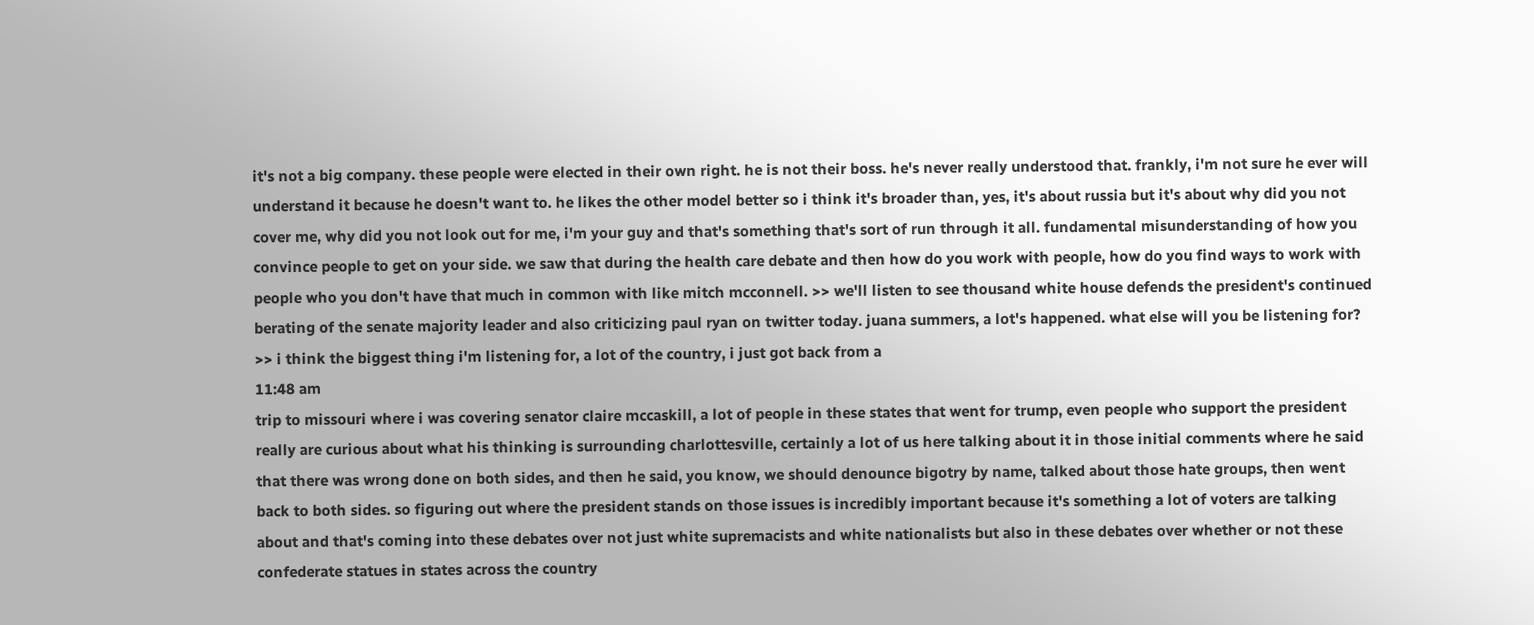it's not a big company. these people were elected in their own right. he is not their boss. he's never really understood that. frankly, i'm not sure he ever will understand it because he doesn't want to. he likes the other model better so i think it's broader than, yes, it's about russia but it's about why did you not cover me, why did you not look out for me, i'm your guy and that's something that's sort of run through it all. fundamental misunderstanding of how you convince people to get on your side. we saw that during the health care debate and then how do you work with people, how do you find ways to work with people who you don't have that much in common with like mitch mcconnell. >> we'll listen to see thousand white house defends the president's continued berating of the senate majority leader and also criticizing paul ryan on twitter today. juana summers, a lot's happened. what else will you be listening for? >> i think the biggest thing i'm listening for, a lot of the country, i just got back from a
11:48 am
trip to missouri where i was covering senator claire mccaskill, a lot of people in these states that went for trump, even people who support the president really are curious about what his thinking is surrounding charlottesville, certainly a lot of us here talking about it in those initial comments where he said that there was wrong done on both sides, and then he said, you know, we should denounce bigotry by name, talked about those hate groups, then went back to both sides. so figuring out where the president stands on those issues is incredibly important because it's something a lot of voters are talking about and that's coming into these debates over not just white supremacists and white nationalists but also in these debates over whether or not these confederate statues in states across the country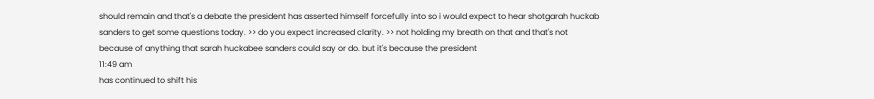should remain and that's a debate the president has asserted himself forcefully into so i would expect to hear shotgarah huckab sanders to get some questions today. >> do you expect increased clarity. >> not holding my breath on that and that's not because of anything that sarah huckabee sanders could say or do. but it's because the president
11:49 am
has continued to shift his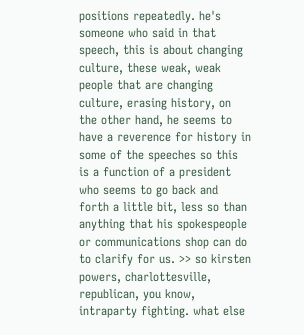positions repeatedly. he's someone who said in that speech, this is about changing culture, these weak, weak people that are changing culture, erasing history, on the other hand, he seems to have a reverence for history in some of the speeches so this is a function of a president who seems to go back and forth a little bit, less so than anything that his spokespeople or communications shop can do to clarify for us. >> so kirsten powers, charlottesville, republican, you know, intraparty fighting. what else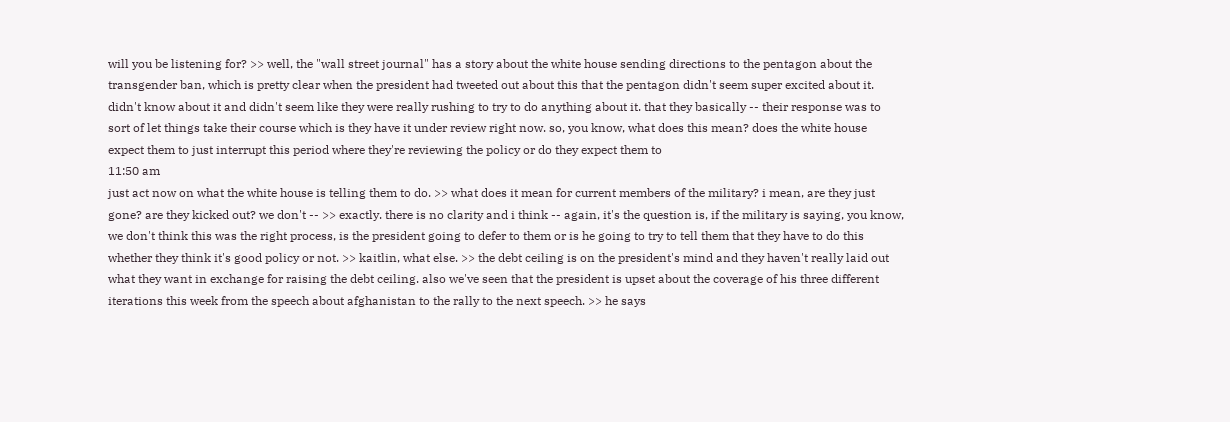will you be listening for? >> well, the "wall street journal" has a story about the white house sending directions to the pentagon about the transgender ban, which is pretty clear when the president had tweeted out about this that the pentagon didn't seem super excited about it. didn't know about it and didn't seem like they were really rushing to try to do anything about it. that they basically -- their response was to sort of let things take their course which is they have it under review right now. so, you know, what does this mean? does the white house expect them to just interrupt this period where they're reviewing the policy or do they expect them to
11:50 am
just act now on what the white house is telling them to do. >> what does it mean for current members of the military? i mean, are they just gone? are they kicked out? we don't -- >> exactly. there is no clarity and i think -- again, it's the question is, if the military is saying, you know, we don't think this was the right process, is the president going to defer to them or is he going to try to tell them that they have to do this whether they think it's good policy or not. >> kaitlin, what else. >> the debt ceiling is on the president's mind and they haven't really laid out what they want in exchange for raising the debt ceiling. also we've seen that the president is upset about the coverage of his three different iterations this week from the speech about afghanistan to the rally to the next speech. >> he says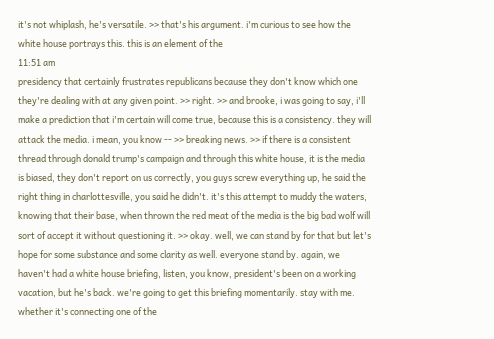it's not whiplash, he's versatile. >> that's his argument. i'm curious to see how the white house portrays this. this is an element of the
11:51 am
presidency that certainly frustrates republicans because they don't know which one they're dealing with at any given point. >> right. >> and brooke, i was going to say, i'll make a prediction that i'm certain will come true, because this is a consistency. they will attack the media. i mean, you know -- >> breaking news. >> if there is a consistent thread through donald trump's campaign and through this white house, it is the media is biased, they don't report on us correctly, you guys screw everything up, he said the right thing in charlottesville, you said he didn't. it's this attempt to muddy the waters, knowing that their base, when thrown the red meat of the media is the big bad wolf will sort of accept it without questioning it. >> okay. well, we can stand by for that but let's hope for some substance and some clarity as well. everyone stand by. again, we haven't had a white house briefing, listen, you know, president's been on a working vacation, but he's back. we're going to get this briefing momentarily. stay with me. whether it's connecting one of the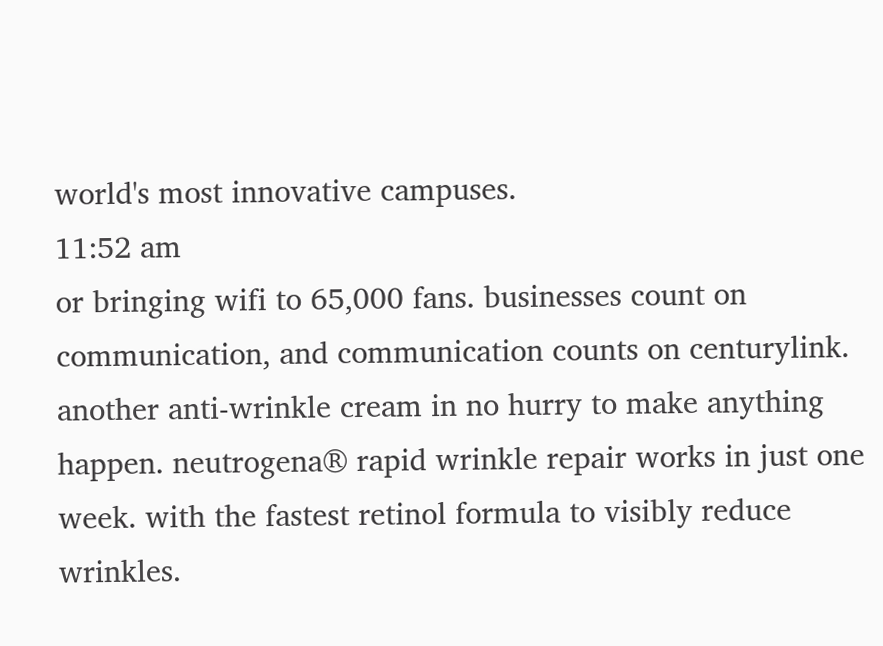world's most innovative campuses.
11:52 am
or bringing wifi to 65,000 fans. businesses count on communication, and communication counts on centurylink. another anti-wrinkle cream in no hurry to make anything happen. neutrogena® rapid wrinkle repair works in just one week. with the fastest retinol formula to visibly reduce wrinkles.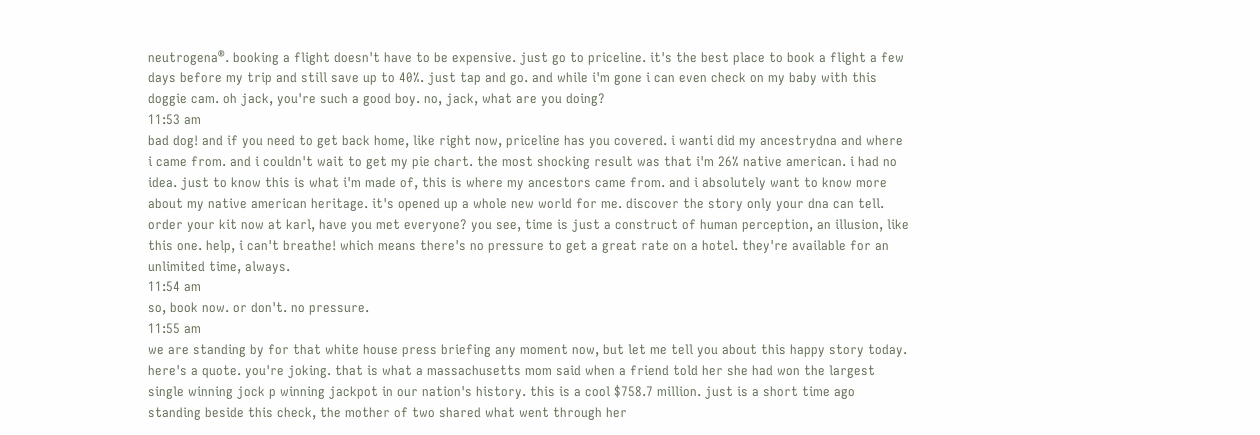neutrogena®. booking a flight doesn't have to be expensive. just go to priceline. it's the best place to book a flight a few days before my trip and still save up to 40%. just tap and go. and while i'm gone i can even check on my baby with this doggie cam. oh jack, you're such a good boy. no, jack, what are you doing?
11:53 am
bad dog! and if you need to get back home, like right now, priceline has you covered. i wanti did my ancestrydna and where i came from. and i couldn't wait to get my pie chart. the most shocking result was that i'm 26% native american. i had no idea. just to know this is what i'm made of, this is where my ancestors came from. and i absolutely want to know more about my native american heritage. it's opened up a whole new world for me. discover the story only your dna can tell. order your kit now at karl, have you met everyone? you see, time is just a construct of human perception, an illusion, like this one. help, i can't breathe! which means there's no pressure to get a great rate on a hotel. they're available for an unlimited time, always.
11:54 am
so, book now. or don't. no pressure.
11:55 am
we are standing by for that white house press briefing any moment now, but let me tell you about this happy story today. here's a quote. you're joking. that is what a massachusetts mom said when a friend told her she had won the largest single winning jock p winning jackpot in our nation's history. this is a cool $758.7 million. just is a short time ago standing beside this check, the mother of two shared what went through her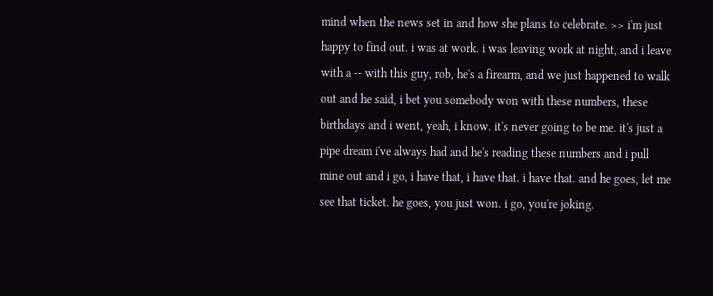mind when the news set in and how she plans to celebrate. >> i'm just happy to find out. i was at work. i was leaving work at night, and i leave with a -- with this guy, rob, he's a firearm, and we just happened to walk out and he said, i bet you somebody won with these numbers, these birthdays and i went, yeah, i know. it's never going to be me. it's just a pipe dream i've always had and he's reading these numbers and i pull mine out and i go, i have that, i have that. i have that. and he goes, let me see that ticket. he goes, you just won. i go, you're joking.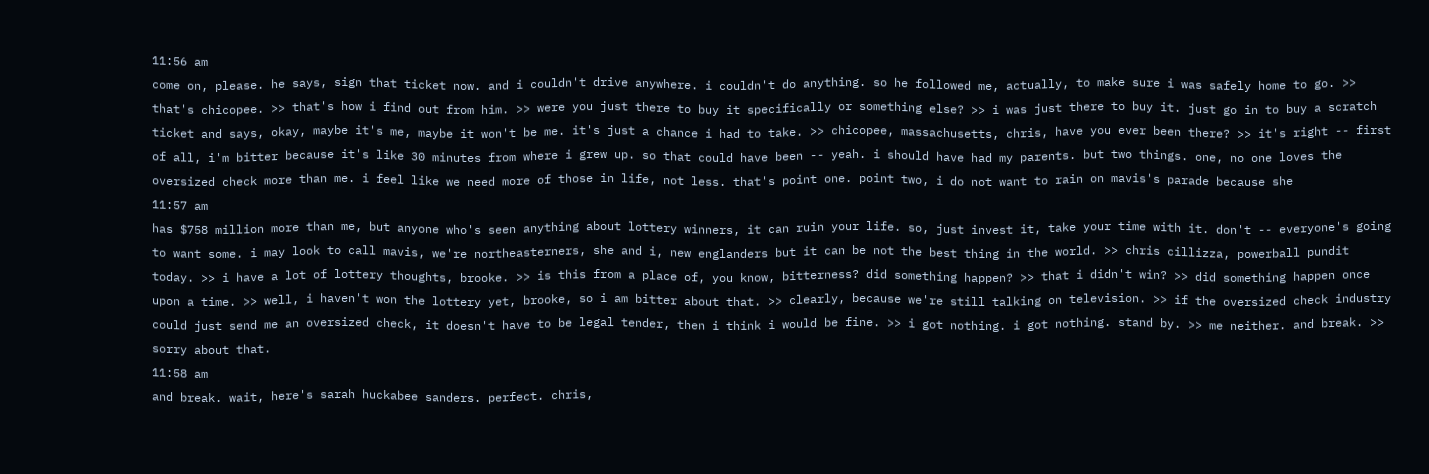11:56 am
come on, please. he says, sign that ticket now. and i couldn't drive anywhere. i couldn't do anything. so he followed me, actually, to make sure i was safely home to go. >> that's chicopee. >> that's how i find out from him. >> were you just there to buy it specifically or something else? >> i was just there to buy it. just go in to buy a scratch ticket and says, okay, maybe it's me, maybe it won't be me. it's just a chance i had to take. >> chicopee, massachusetts, chris, have you ever been there? >> it's right -- first of all, i'm bitter because it's like 30 minutes from where i grew up. so that could have been -- yeah. i should have had my parents. but two things. one, no one loves the oversized check more than me. i feel like we need more of those in life, not less. that's point one. point two, i do not want to rain on mavis's parade because she
11:57 am
has $758 million more than me, but anyone who's seen anything about lottery winners, it can ruin your life. so, just invest it, take your time with it. don't -- everyone's going to want some. i may look to call mavis, we're northeasterners, she and i, new englanders but it can be not the best thing in the world. >> chris cillizza, powerball pundit today. >> i have a lot of lottery thoughts, brooke. >> is this from a place of, you know, bitterness? did something happen? >> that i didn't win? >> did something happen once upon a time. >> well, i haven't won the lottery yet, brooke, so i am bitter about that. >> clearly, because we're still talking on television. >> if the oversized check industry could just send me an oversized check, it doesn't have to be legal tender, then i think i would be fine. >> i got nothing. i got nothing. stand by. >> me neither. and break. >> sorry about that.
11:58 am
and break. wait, here's sarah huckabee sanders. perfect. chris,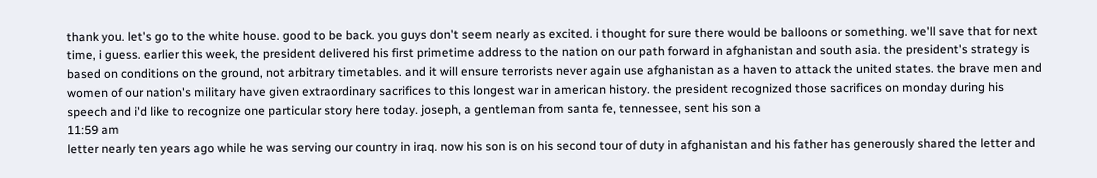thank you. let's go to the white house. good to be back. you guys don't seem nearly as excited. i thought for sure there would be balloons or something. we'll save that for next time, i guess. earlier this week, the president delivered his first primetime address to the nation on our path forward in afghanistan and south asia. the president's strategy is based on conditions on the ground, not arbitrary timetables. and it will ensure terrorists never again use afghanistan as a haven to attack the united states. the brave men and women of our nation's military have given extraordinary sacrifices to this longest war in american history. the president recognized those sacrifices on monday during his speech and i'd like to recognize one particular story here today. joseph, a gentleman from santa fe, tennessee, sent his son a
11:59 am
letter nearly ten years ago while he was serving our country in iraq. now his son is on his second tour of duty in afghanistan and his father has generously shared the letter and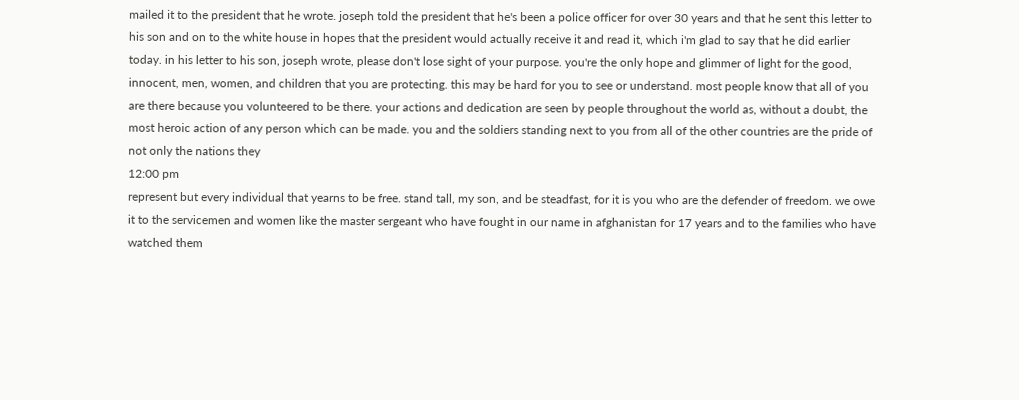mailed it to the president that he wrote. joseph told the president that he's been a police officer for over 30 years and that he sent this letter to his son and on to the white house in hopes that the president would actually receive it and read it, which i'm glad to say that he did earlier today. in his letter to his son, joseph wrote, please don't lose sight of your purpose. you're the only hope and glimmer of light for the good, innocent, men, women, and children that you are protecting. this may be hard for you to see or understand. most people know that all of you are there because you volunteered to be there. your actions and dedication are seen by people throughout the world as, without a doubt, the most heroic action of any person which can be made. you and the soldiers standing next to you from all of the other countries are the pride of not only the nations they
12:00 pm
represent but every individual that yearns to be free. stand tall, my son, and be steadfast, for it is you who are the defender of freedom. we owe it to the servicemen and women like the master sergeant who have fought in our name in afghanistan for 17 years and to the families who have watched them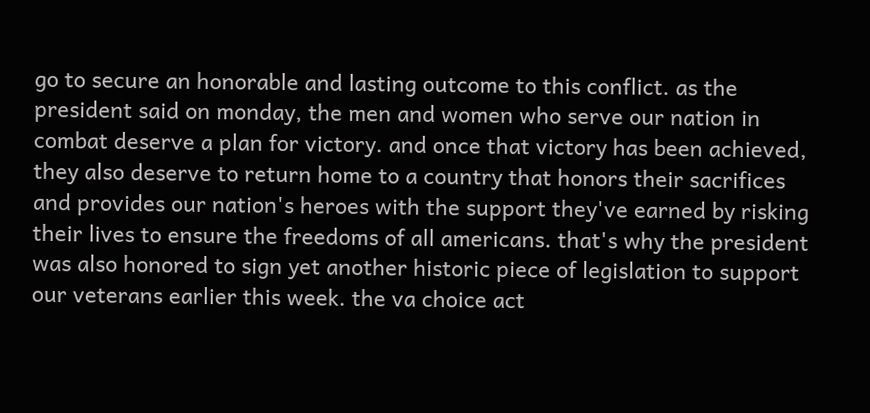go to secure an honorable and lasting outcome to this conflict. as the president said on monday, the men and women who serve our nation in combat deserve a plan for victory. and once that victory has been achieved, they also deserve to return home to a country that honors their sacrifices and provides our nation's heroes with the support they've earned by risking their lives to ensure the freedoms of all americans. that's why the president was also honored to sign yet another historic piece of legislation to support our veterans earlier this week. the va choice act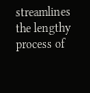streamlines the lengthy process of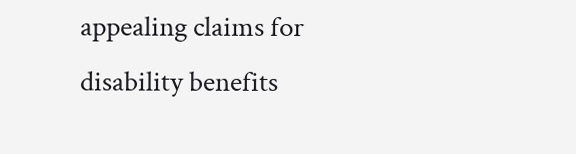appealing claims for disability benefits